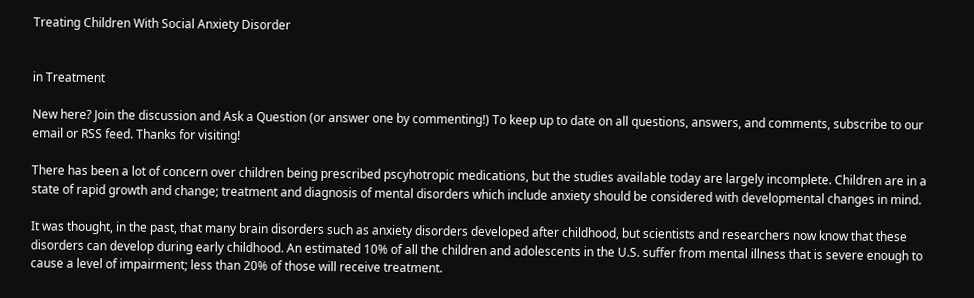Treating Children With Social Anxiety Disorder


in Treatment

New here? Join the discussion and Ask a Question (or answer one by commenting!) To keep up to date on all questions, answers, and comments, subscribe to our email or RSS feed. Thanks for visiting!

There has been a lot of concern over children being prescribed pscyhotropic medications, but the studies available today are largely incomplete. Children are in a state of rapid growth and change; treatment and diagnosis of mental disorders which include anxiety should be considered with developmental changes in mind.

It was thought, in the past, that many brain disorders such as anxiety disorders developed after childhood, but scientists and researchers now know that these disorders can develop during early childhood. An estimated 10% of all the children and adolescents in the U.S. suffer from mental illness that is severe enough to cause a level of impairment; less than 20% of those will receive treatment.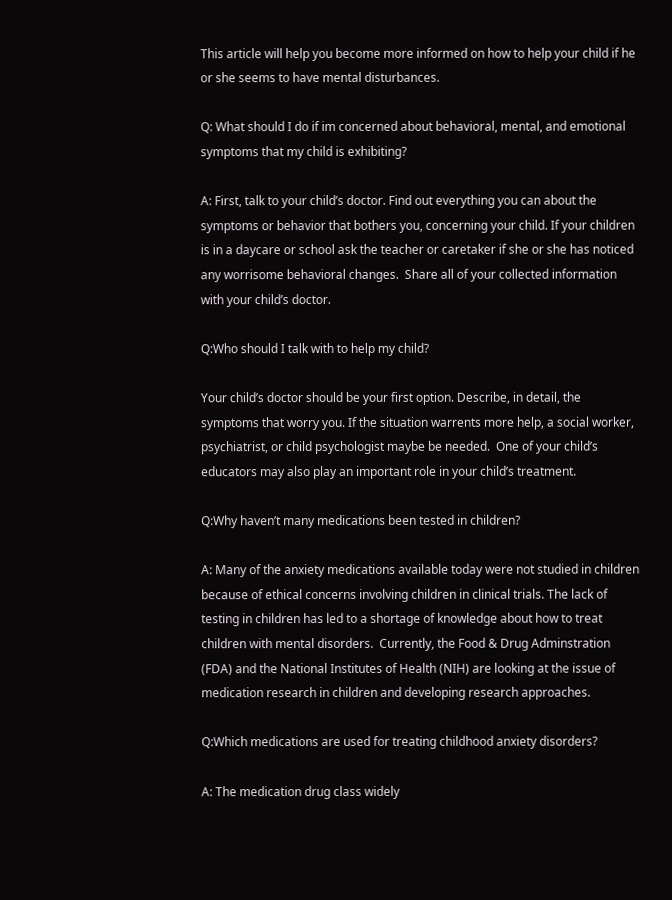This article will help you become more informed on how to help your child if he or she seems to have mental disturbances.

Q: What should I do if im concerned about behavioral, mental, and emotional symptoms that my child is exhibiting?

A: First, talk to your child’s doctor. Find out everything you can about the symptoms or behavior that bothers you, concerning your child. If your children is in a daycare or school ask the teacher or caretaker if she or she has noticed any worrisome behavioral changes.  Share all of your collected information with your child’s doctor.

Q:Who should I talk with to help my child?

Your child’s doctor should be your first option. Describe, in detail, the symptoms that worry you. If the situation warrents more help, a social worker, psychiatrist, or child psychologist maybe be needed.  One of your child’s educators may also play an important role in your child’s treatment.

Q:Why haven’t many medications been tested in children?

A: Many of the anxiety medications available today were not studied in children because of ethical concerns involving children in clinical trials. The lack of testing in children has led to a shortage of knowledge about how to treat children with mental disorders.  Currently, the Food & Drug Adminstration (FDA) and the National Institutes of Health (NIH) are looking at the issue of medication research in children and developing research approaches.

Q:Which medications are used for treating childhood anxiety disorders?

A: The medication drug class widely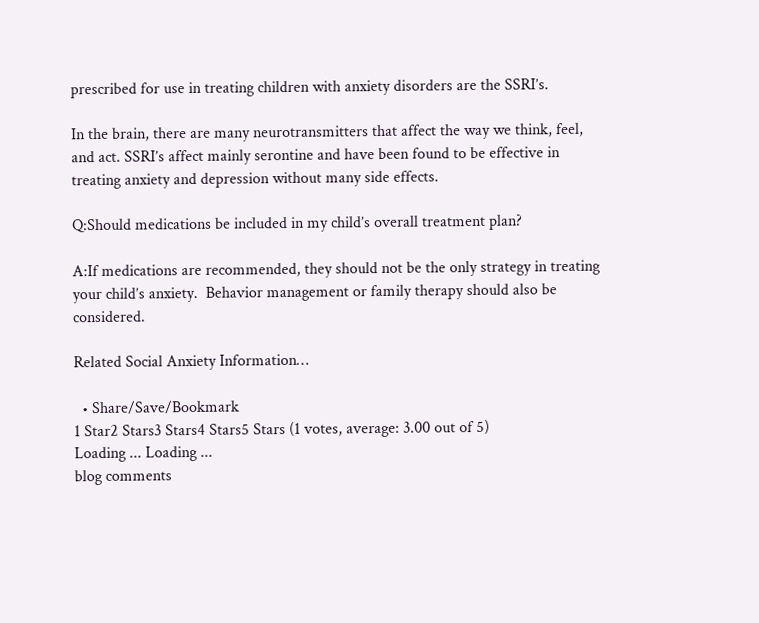prescribed for use in treating children with anxiety disorders are the SSRI’s.

In the brain, there are many neurotransmitters that affect the way we think, feel, and act. SSRI’s affect mainly serontine and have been found to be effective in treating anxiety and depression without many side effects.

Q:Should medications be included in my child’s overall treatment plan?

A:If medications are recommended, they should not be the only strategy in treating your child’s anxiety.  Behavior management or family therapy should also be considered.

Related Social Anxiety Information…

  • Share/Save/Bookmark
1 Star2 Stars3 Stars4 Stars5 Stars (1 votes, average: 3.00 out of 5)
Loading ... Loading ...
blog comments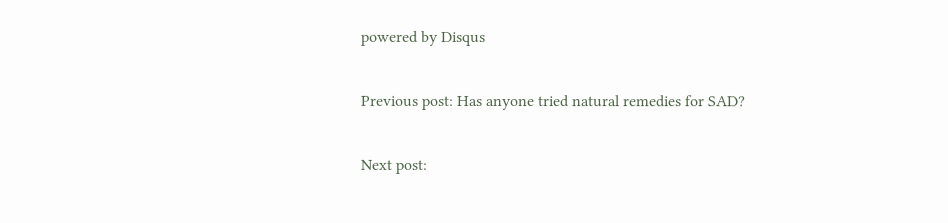powered by Disqus

Previous post: Has anyone tried natural remedies for SAD?

Next post: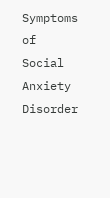Symptoms of Social Anxiety Disorder